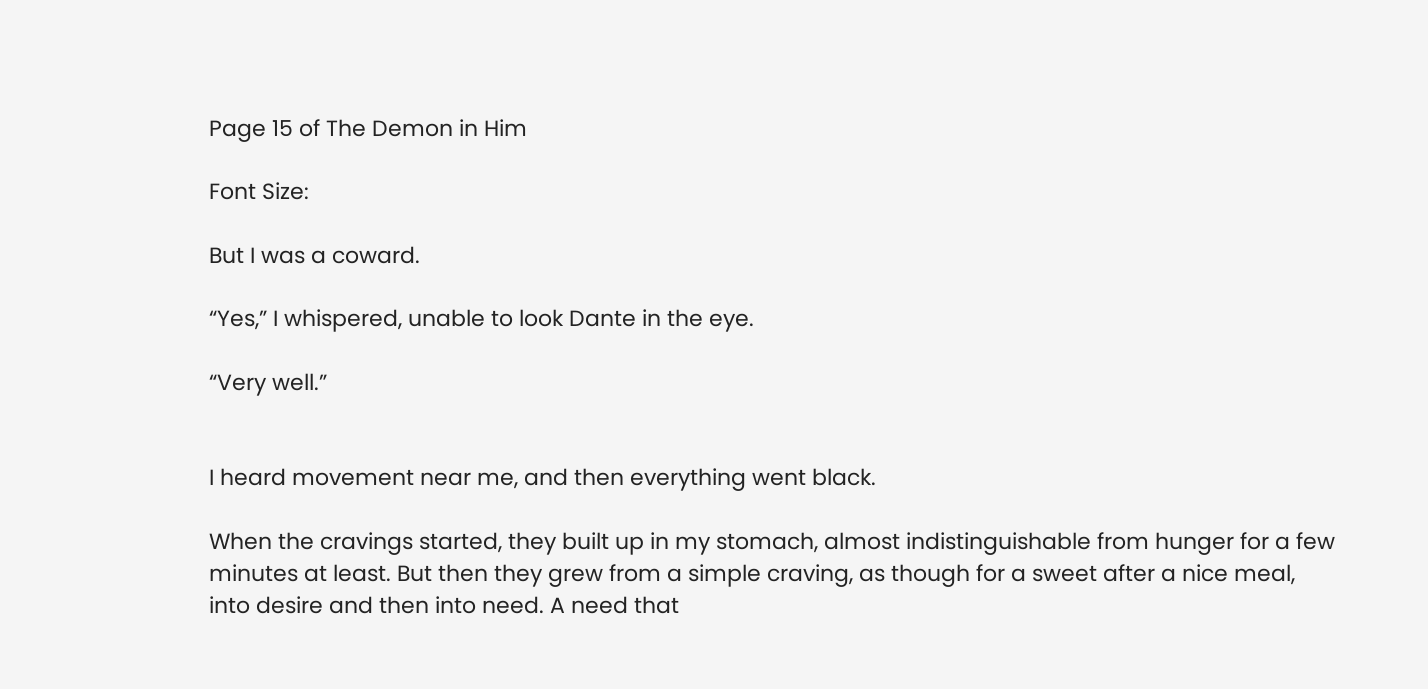Page 15 of The Demon in Him

Font Size:

But I was a coward.

“Yes,” I whispered, unable to look Dante in the eye.

“Very well.”


I heard movement near me, and then everything went black.

When the cravings started, they built up in my stomach, almost indistinguishable from hunger for a few minutes at least. But then they grew from a simple craving, as though for a sweet after a nice meal, into desire and then into need. A need that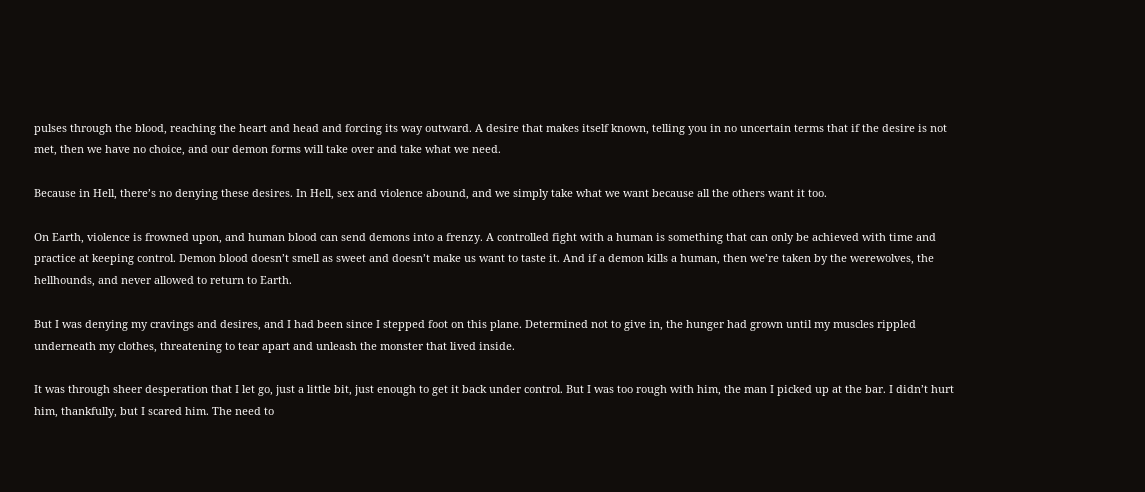pulses through the blood, reaching the heart and head and forcing its way outward. A desire that makes itself known, telling you in no uncertain terms that if the desire is not met, then we have no choice, and our demon forms will take over and take what we need.

Because in Hell, there’s no denying these desires. In Hell, sex and violence abound, and we simply take what we want because all the others want it too.

On Earth, violence is frowned upon, and human blood can send demons into a frenzy. A controlled fight with a human is something that can only be achieved with time and practice at keeping control. Demon blood doesn’t smell as sweet and doesn’t make us want to taste it. And if a demon kills a human, then we’re taken by the werewolves, the hellhounds, and never allowed to return to Earth.

But I was denying my cravings and desires, and I had been since I stepped foot on this plane. Determined not to give in, the hunger had grown until my muscles rippled underneath my clothes, threatening to tear apart and unleash the monster that lived inside.

It was through sheer desperation that I let go, just a little bit, just enough to get it back under control. But I was too rough with him, the man I picked up at the bar. I didn’t hurt him, thankfully, but I scared him. The need to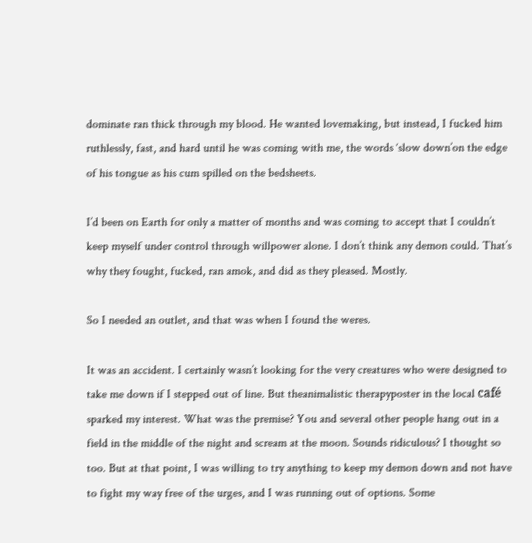dominate ran thick through my blood. He wanted lovemaking, but instead, I fucked him ruthlessly, fast, and hard until he was coming with me, the words ‘slow down’on the edge of his tongue as his cum spilled on the bedsheets.

I’d been on Earth for only a matter of months and was coming to accept that I couldn’t keep myself under control through willpower alone. I don’t think any demon could. That’s why they fought, fucked, ran amok, and did as they pleased. Mostly.

So I needed an outlet, and that was when I found the weres.

It was an accident. I certainly wasn’t looking for the very creatures who were designed to take me down if I stepped out of line. But theanimalistic therapyposter in the local café sparked my interest. What was the premise? You and several other people hang out in a field in the middle of the night and scream at the moon. Sounds ridiculous? I thought so too. But at that point, I was willing to try anything to keep my demon down and not have to fight my way free of the urges, and I was running out of options. Some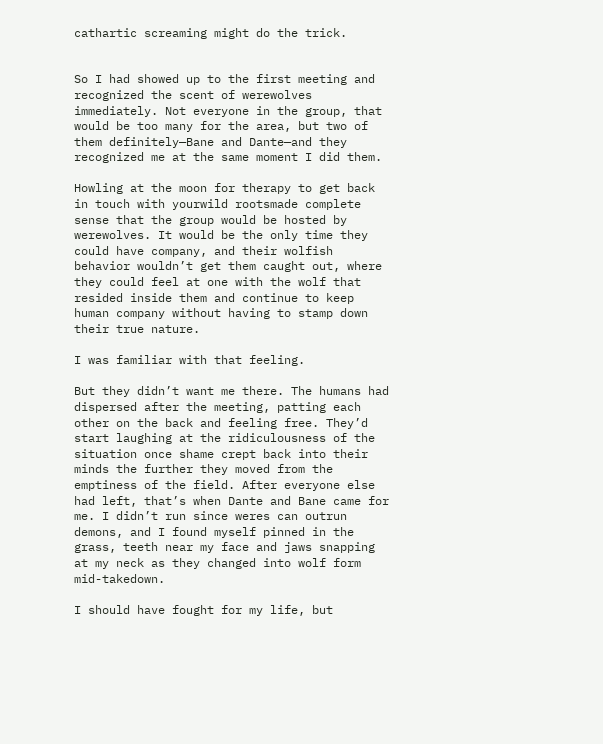cathartic screaming might do the trick.


So I had showed up to the first meeting and recognized the scent of werewolves immediately. Not everyone in the group, that would be too many for the area, but two of them definitely—Bane and Dante—and they recognized me at the same moment I did them.

Howling at the moon for therapy to get back in touch with yourwild rootsmade complete sense that the group would be hosted by werewolves. It would be the only time they could have company, and their wolfish behavior wouldn’t get them caught out, where they could feel at one with the wolf that resided inside them and continue to keep human company without having to stamp down their true nature.

I was familiar with that feeling.

But they didn’t want me there. The humans had dispersed after the meeting, patting each other on the back and feeling free. They’d start laughing at the ridiculousness of the situation once shame crept back into their minds the further they moved from the emptiness of the field. After everyone else had left, that’s when Dante and Bane came for me. I didn’t run since weres can outrun demons, and I found myself pinned in the grass, teeth near my face and jaws snapping at my neck as they changed into wolf form mid-takedown.

I should have fought for my life, but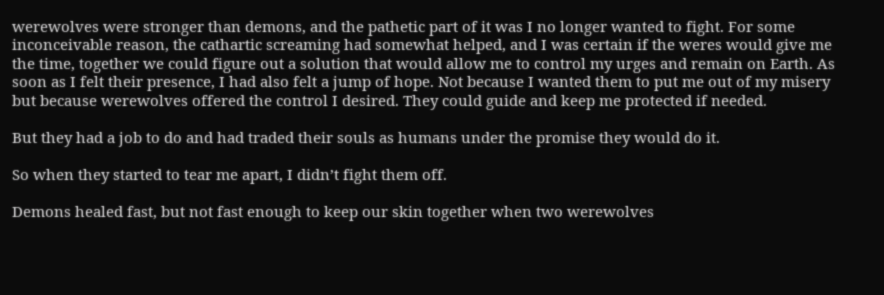werewolves were stronger than demons, and the pathetic part of it was I no longer wanted to fight. For some inconceivable reason, the cathartic screaming had somewhat helped, and I was certain if the weres would give me the time, together we could figure out a solution that would allow me to control my urges and remain on Earth. As soon as I felt their presence, I had also felt a jump of hope. Not because I wanted them to put me out of my misery but because werewolves offered the control I desired. They could guide and keep me protected if needed.

But they had a job to do and had traded their souls as humans under the promise they would do it.

So when they started to tear me apart, I didn’t fight them off.

Demons healed fast, but not fast enough to keep our skin together when two werewolves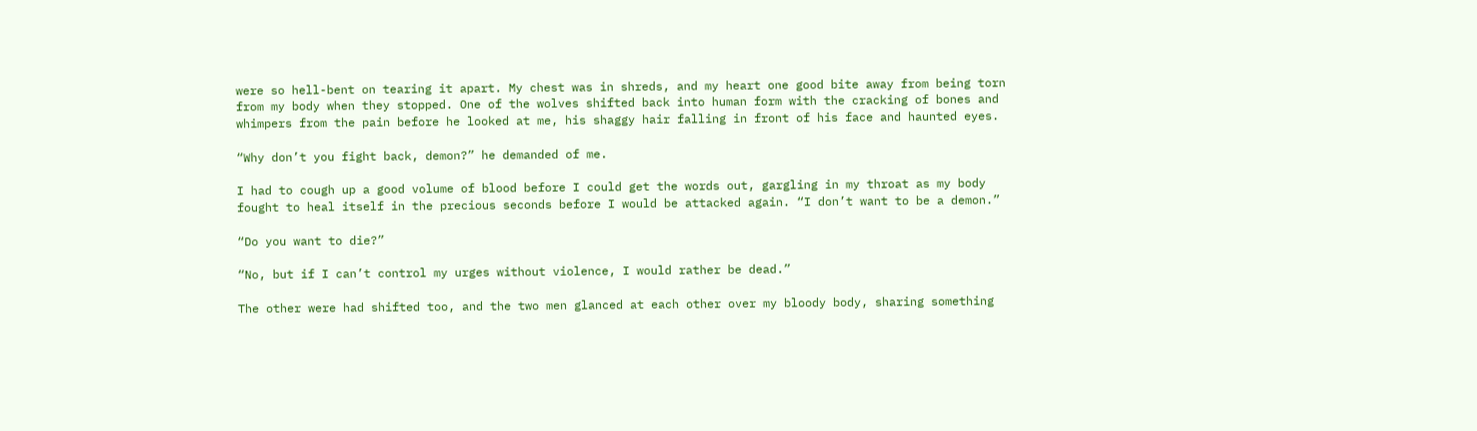were so hell-bent on tearing it apart. My chest was in shreds, and my heart one good bite away from being torn from my body when they stopped. One of the wolves shifted back into human form with the cracking of bones and whimpers from the pain before he looked at me, his shaggy hair falling in front of his face and haunted eyes.

“Why don’t you fight back, demon?” he demanded of me.

I had to cough up a good volume of blood before I could get the words out, gargling in my throat as my body fought to heal itself in the precious seconds before I would be attacked again. “I don’t want to be a demon.”

“Do you want to die?”

“No, but if I can’t control my urges without violence, I would rather be dead.”

The other were had shifted too, and the two men glanced at each other over my bloody body, sharing something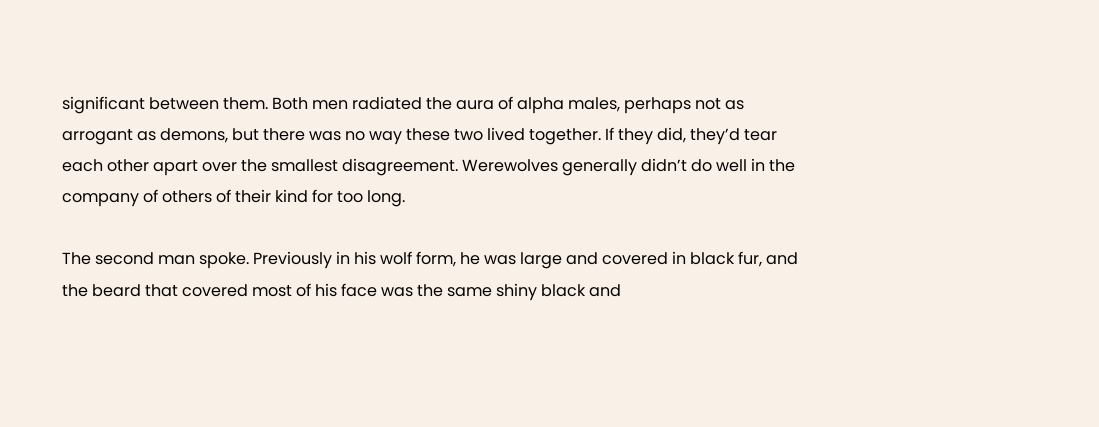significant between them. Both men radiated the aura of alpha males, perhaps not as arrogant as demons, but there was no way these two lived together. If they did, they’d tear each other apart over the smallest disagreement. Werewolves generally didn’t do well in the company of others of their kind for too long.

The second man spoke. Previously in his wolf form, he was large and covered in black fur, and the beard that covered most of his face was the same shiny black and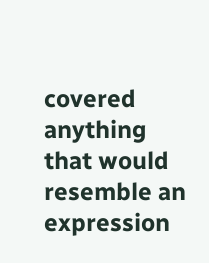covered anything that would resemble an expression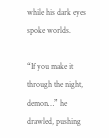while his dark eyes spoke worlds.

“If you make it through the night, demon…” he drawled, pushing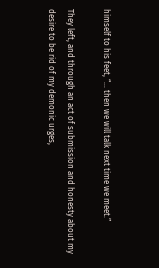himself to his feet, “… then we will talk next time we meet.”

They left, and through an act of submission and honesty about my desire to be rid of my demonic urges,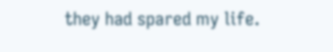they had spared my life.